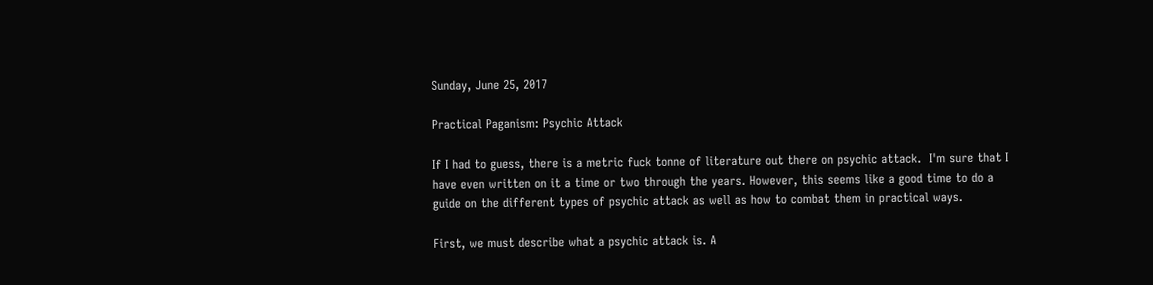Sunday, June 25, 2017

Practical Paganism: Psychic Attack

If I had to guess, there is a metric fuck tonne of literature out there on psychic attack.  I'm sure that I have even written on it a time or two through the years. However, this seems like a good time to do a guide on the different types of psychic attack as well as how to combat them in practical ways.

First, we must describe what a psychic attack is. A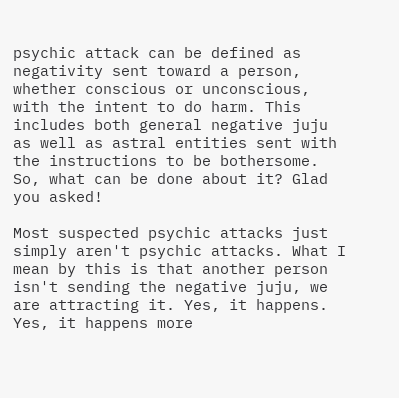psychic attack can be defined as negativity sent toward a person, whether conscious or unconscious, with the intent to do harm. This includes both general negative juju as well as astral entities sent with the instructions to be bothersome. So, what can be done about it? Glad you asked!

Most suspected psychic attacks just simply aren't psychic attacks. What I mean by this is that another person isn't sending the negative juju, we are attracting it. Yes, it happens. Yes, it happens more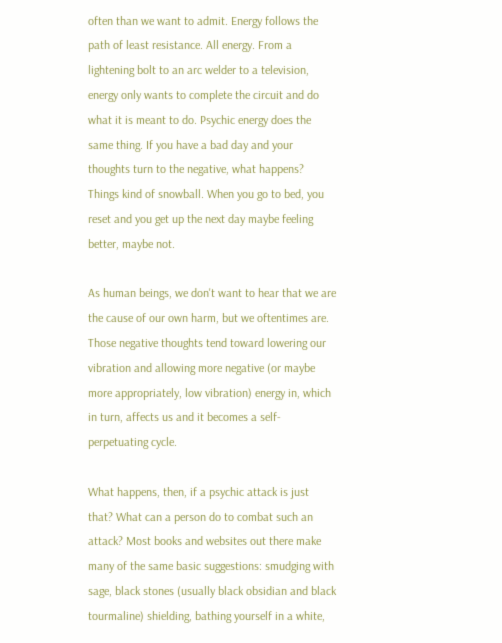often than we want to admit. Energy follows the path of least resistance. All energy. From a lightening bolt to an arc welder to a television, energy only wants to complete the circuit and do what it is meant to do. Psychic energy does the same thing. If you have a bad day and your thoughts turn to the negative, what happens? Things kind of snowball. When you go to bed, you reset and you get up the next day maybe feeling better, maybe not.

As human beings, we don't want to hear that we are the cause of our own harm, but we oftentimes are. Those negative thoughts tend toward lowering our vibration and allowing more negative (or maybe more appropriately, low vibration) energy in, which in turn, affects us and it becomes a self-perpetuating cycle.

What happens, then, if a psychic attack is just that? What can a person do to combat such an attack? Most books and websites out there make many of the same basic suggestions: smudging with sage, black stones (usually black obsidian and black tourmaline) shielding, bathing yourself in a white,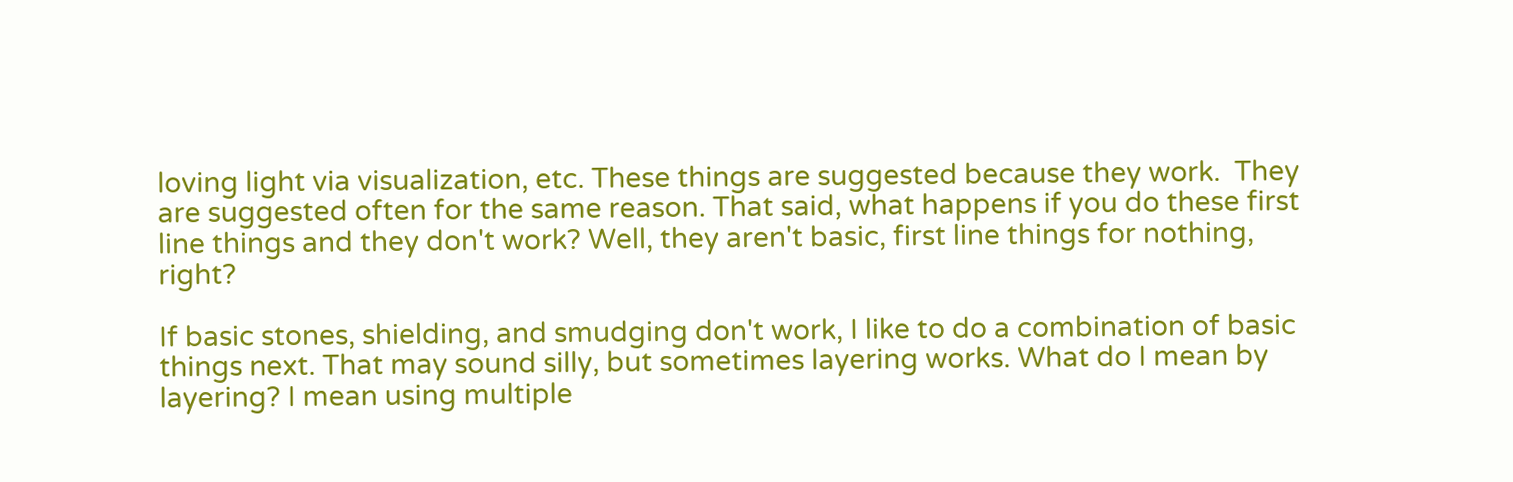loving light via visualization, etc. These things are suggested because they work.  They are suggested often for the same reason. That said, what happens if you do these first line things and they don't work? Well, they aren't basic, first line things for nothing, right?

If basic stones, shielding, and smudging don't work, I like to do a combination of basic things next. That may sound silly, but sometimes layering works. What do I mean by layering? I mean using multiple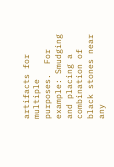artifacts for multiple purposes.  For example: Smudging and placing a combination of black stones near any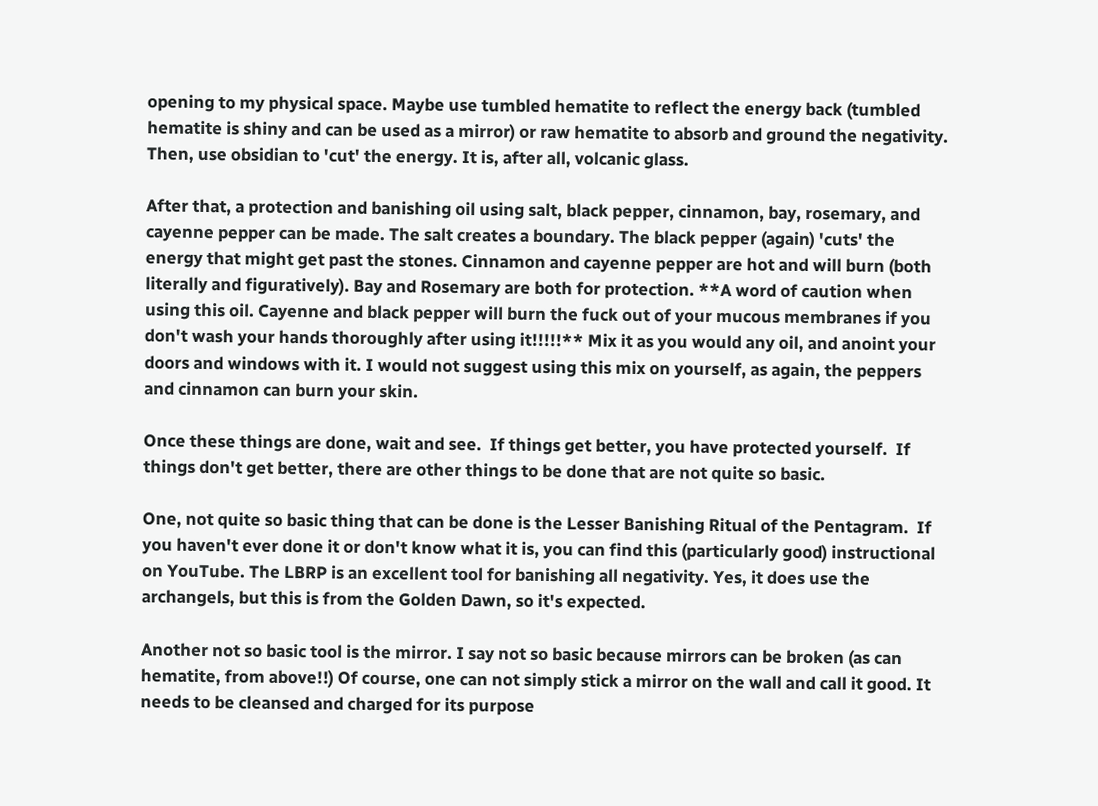opening to my physical space. Maybe use tumbled hematite to reflect the energy back (tumbled hematite is shiny and can be used as a mirror) or raw hematite to absorb and ground the negativity. Then, use obsidian to 'cut' the energy. It is, after all, volcanic glass.

After that, a protection and banishing oil using salt, black pepper, cinnamon, bay, rosemary, and cayenne pepper can be made. The salt creates a boundary. The black pepper (again) 'cuts' the energy that might get past the stones. Cinnamon and cayenne pepper are hot and will burn (both literally and figuratively). Bay and Rosemary are both for protection. **A word of caution when using this oil. Cayenne and black pepper will burn the fuck out of your mucous membranes if you don't wash your hands thoroughly after using it!!!!!** Mix it as you would any oil, and anoint your doors and windows with it. I would not suggest using this mix on yourself, as again, the peppers and cinnamon can burn your skin.

Once these things are done, wait and see.  If things get better, you have protected yourself.  If things don't get better, there are other things to be done that are not quite so basic.

One, not quite so basic thing that can be done is the Lesser Banishing Ritual of the Pentagram.  If you haven't ever done it or don't know what it is, you can find this (particularly good) instructional on YouTube. The LBRP is an excellent tool for banishing all negativity. Yes, it does use the archangels, but this is from the Golden Dawn, so it's expected.

Another not so basic tool is the mirror. I say not so basic because mirrors can be broken (as can hematite, from above!!) Of course, one can not simply stick a mirror on the wall and call it good. It needs to be cleansed and charged for its purpose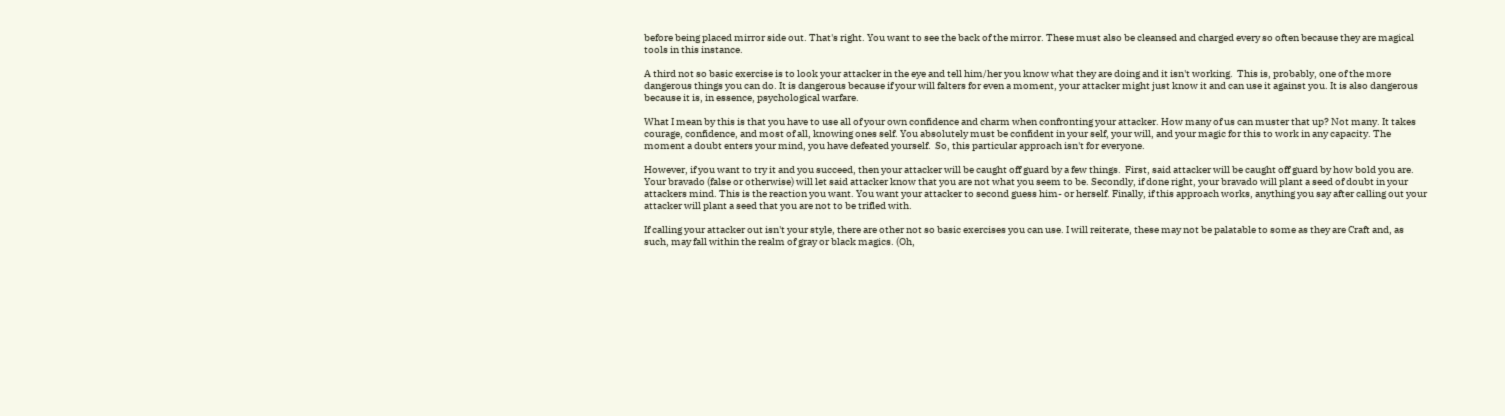before being placed mirror side out. That's right. You want to see the back of the mirror. These must also be cleansed and charged every so often because they are magical tools in this instance.

A third not so basic exercise is to look your attacker in the eye and tell him/her you know what they are doing and it isn't working.  This is, probably, one of the more dangerous things you can do. It is dangerous because if your will falters for even a moment, your attacker might just know it and can use it against you. It is also dangerous because it is, in essence, psychological warfare.

What I mean by this is that you have to use all of your own confidence and charm when confronting your attacker. How many of us can muster that up? Not many. It takes courage, confidence, and most of all, knowing ones self. You absolutely must be confident in your self, your will, and your magic for this to work in any capacity. The moment a doubt enters your mind, you have defeated yourself.  So, this particular approach isn't for everyone.

However, if you want to try it and you succeed, then your attacker will be caught off guard by a few things.  First, said attacker will be caught off guard by how bold you are. Your bravado (false or otherwise) will let said attacker know that you are not what you seem to be. Secondly, if done right, your bravado will plant a seed of doubt in your attackers mind. This is the reaction you want. You want your attacker to second guess him- or herself. Finally, if this approach works, anything you say after calling out your attacker will plant a seed that you are not to be trifled with.

If calling your attacker out isn't your style, there are other not so basic exercises you can use. I will reiterate, these may not be palatable to some as they are Craft and, as such, may fall within the realm of gray or black magics. (Oh,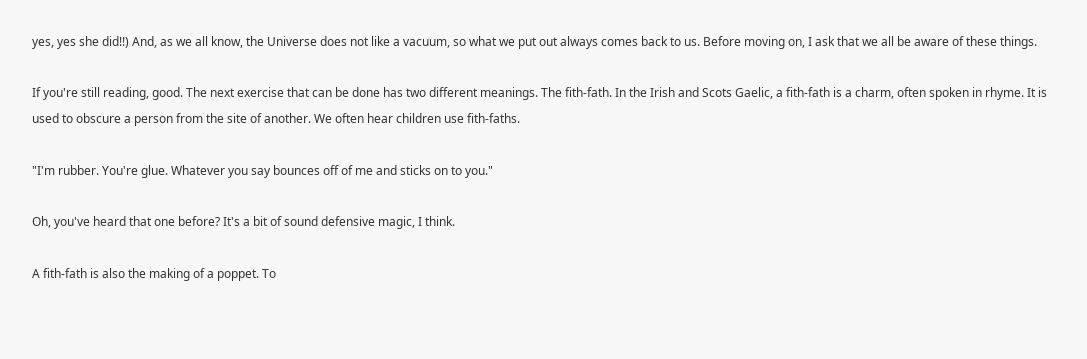yes, yes she did!!) And, as we all know, the Universe does not like a vacuum, so what we put out always comes back to us. Before moving on, I ask that we all be aware of these things.

If you're still reading, good. The next exercise that can be done has two different meanings. The fith-fath. In the Irish and Scots Gaelic, a fith-fath is a charm, often spoken in rhyme. It is used to obscure a person from the site of another. We often hear children use fith-faths.

"I'm rubber. You're glue. Whatever you say bounces off of me and sticks on to you."

Oh, you've heard that one before? It's a bit of sound defensive magic, I think.

A fith-fath is also the making of a poppet. To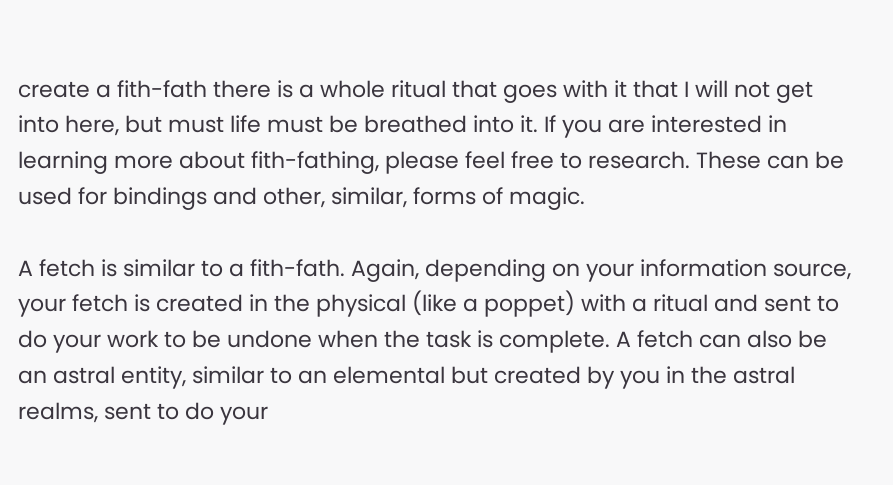create a fith-fath there is a whole ritual that goes with it that I will not get into here, but must life must be breathed into it. If you are interested in learning more about fith-fathing, please feel free to research. These can be used for bindings and other, similar, forms of magic.

A fetch is similar to a fith-fath. Again, depending on your information source, your fetch is created in the physical (like a poppet) with a ritual and sent to do your work to be undone when the task is complete. A fetch can also be an astral entity, similar to an elemental but created by you in the astral realms, sent to do your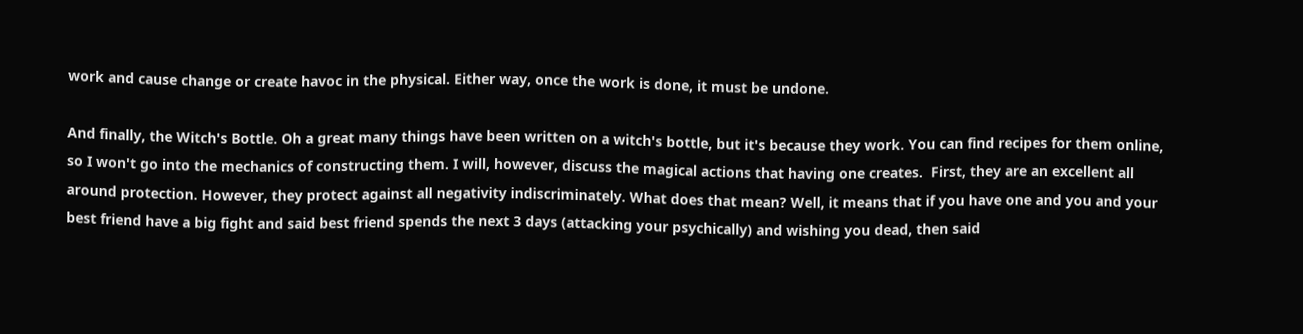work and cause change or create havoc in the physical. Either way, once the work is done, it must be undone.

And finally, the Witch's Bottle. Oh a great many things have been written on a witch's bottle, but it's because they work. You can find recipes for them online, so I won't go into the mechanics of constructing them. I will, however, discuss the magical actions that having one creates.  First, they are an excellent all around protection. However, they protect against all negativity indiscriminately. What does that mean? Well, it means that if you have one and you and your best friend have a big fight and said best friend spends the next 3 days (attacking your psychically) and wishing you dead, then said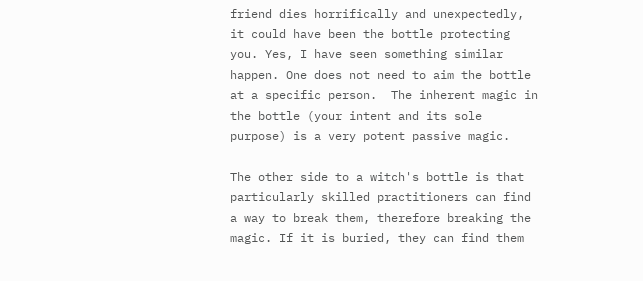friend dies horrifically and unexpectedly, it could have been the bottle protecting you. Yes, I have seen something similar happen. One does not need to aim the bottle at a specific person.  The inherent magic in the bottle (your intent and its sole purpose) is a very potent passive magic.

The other side to a witch's bottle is that particularly skilled practitioners can find a way to break them, therefore breaking the magic. If it is buried, they can find them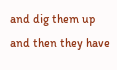and dig them up and then they have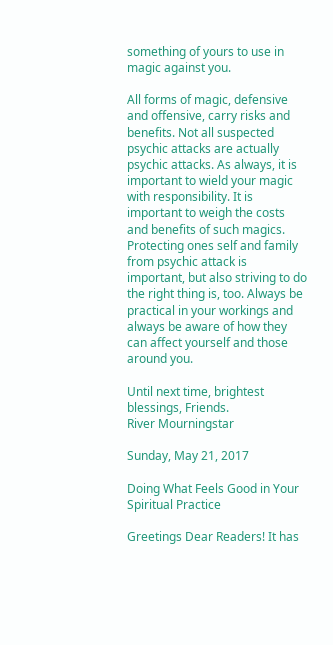something of yours to use in magic against you.

All forms of magic, defensive and offensive, carry risks and benefits. Not all suspected psychic attacks are actually psychic attacks. As always, it is important to wield your magic with responsibility. It is important to weigh the costs and benefits of such magics. Protecting ones self and family from psychic attack is important, but also striving to do the right thing is, too. Always be practical in your workings and always be aware of how they can affect yourself and those around you.

Until next time, brightest blessings, Friends.
River Mourningstar

Sunday, May 21, 2017

Doing What Feels Good in Your Spiritual Practice

Greetings Dear Readers! It has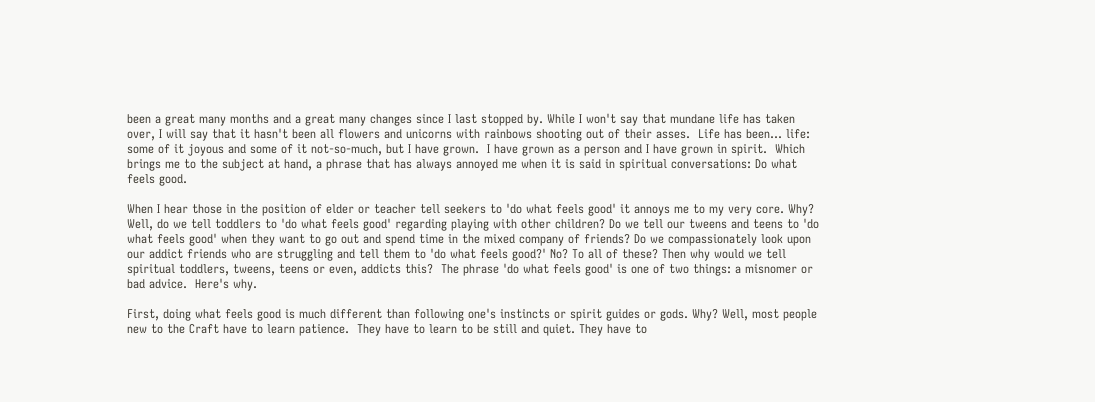been a great many months and a great many changes since I last stopped by. While I won't say that mundane life has taken over, I will say that it hasn't been all flowers and unicorns with rainbows shooting out of their asses.  Life has been... life: some of it joyous and some of it not-so-much, but I have grown.  I have grown as a person and I have grown in spirit.  Which brings me to the subject at hand, a phrase that has always annoyed me when it is said in spiritual conversations: Do what feels good.

When I hear those in the position of elder or teacher tell seekers to 'do what feels good' it annoys me to my very core. Why? Well, do we tell toddlers to 'do what feels good' regarding playing with other children? Do we tell our tweens and teens to 'do what feels good' when they want to go out and spend time in the mixed company of friends? Do we compassionately look upon our addict friends who are struggling and tell them to 'do what feels good?' No? To all of these? Then why would we tell spiritual toddlers, tweens, teens or even, addicts this?  The phrase 'do what feels good' is one of two things: a misnomer or bad advice.  Here's why.

First, doing what feels good is much different than following one's instincts or spirit guides or gods. Why? Well, most people new to the Craft have to learn patience.  They have to learn to be still and quiet. They have to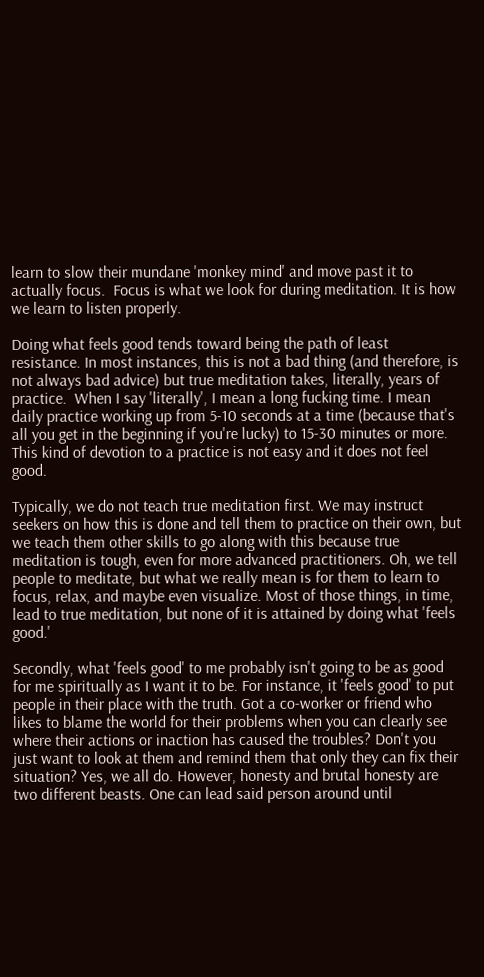learn to slow their mundane 'monkey mind' and move past it to actually focus.  Focus is what we look for during meditation. It is how we learn to listen properly.

Doing what feels good tends toward being the path of least resistance. In most instances, this is not a bad thing (and therefore, is not always bad advice) but true meditation takes, literally, years of practice.  When I say 'literally', I mean a long fucking time. I mean daily practice working up from 5-10 seconds at a time (because that's all you get in the beginning if you're lucky) to 15-30 minutes or more. This kind of devotion to a practice is not easy and it does not feel good.

Typically, we do not teach true meditation first. We may instruct seekers on how this is done and tell them to practice on their own, but we teach them other skills to go along with this because true meditation is tough, even for more advanced practitioners. Oh, we tell people to meditate, but what we really mean is for them to learn to focus, relax, and maybe even visualize. Most of those things, in time, lead to true meditation, but none of it is attained by doing what 'feels good.'

Secondly, what 'feels good' to me probably isn't going to be as good for me spiritually as I want it to be. For instance, it 'feels good' to put people in their place with the truth. Got a co-worker or friend who likes to blame the world for their problems when you can clearly see where their actions or inaction has caused the troubles? Don't you just want to look at them and remind them that only they can fix their situation? Yes, we all do. However, honesty and brutal honesty are two different beasts. One can lead said person around until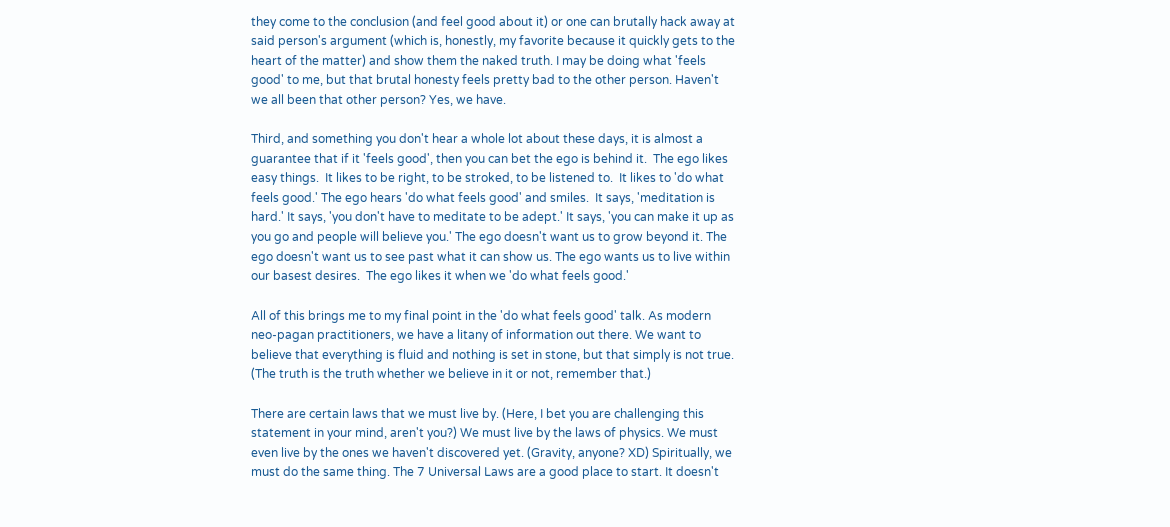they come to the conclusion (and feel good about it) or one can brutally hack away at said person's argument (which is, honestly, my favorite because it quickly gets to the heart of the matter) and show them the naked truth. I may be doing what 'feels good' to me, but that brutal honesty feels pretty bad to the other person. Haven't we all been that other person? Yes, we have.

Third, and something you don't hear a whole lot about these days, it is almost a guarantee that if it 'feels good', then you can bet the ego is behind it.  The ego likes easy things.  It likes to be right, to be stroked, to be listened to.  It likes to 'do what feels good.' The ego hears 'do what feels good' and smiles.  It says, 'meditation is hard.' It says, 'you don't have to meditate to be adept.' It says, 'you can make it up as you go and people will believe you.' The ego doesn't want us to grow beyond it. The ego doesn't want us to see past what it can show us. The ego wants us to live within our basest desires.  The ego likes it when we 'do what feels good.'

All of this brings me to my final point in the 'do what feels good' talk. As modern neo-pagan practitioners, we have a litany of information out there. We want to believe that everything is fluid and nothing is set in stone, but that simply is not true. (The truth is the truth whether we believe in it or not, remember that.)

There are certain laws that we must live by. (Here, I bet you are challenging this statement in your mind, aren't you?) We must live by the laws of physics. We must even live by the ones we haven't discovered yet. (Gravity, anyone? XD) Spiritually, we must do the same thing. The 7 Universal Laws are a good place to start. It doesn't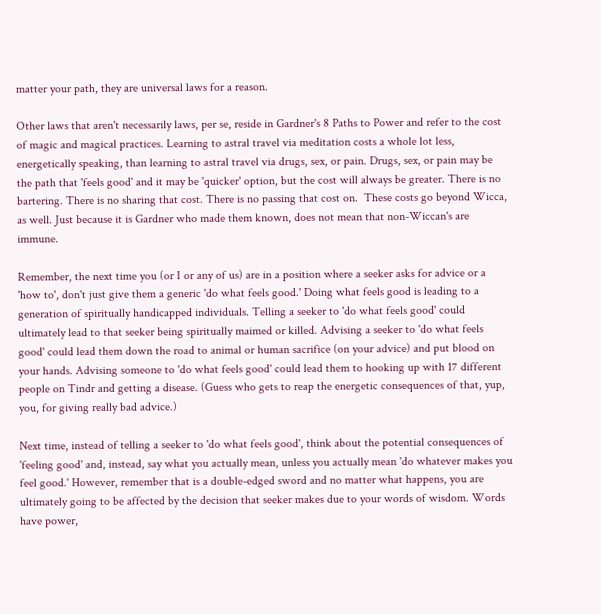matter your path, they are universal laws for a reason.

Other laws that aren't necessarily laws, per se, reside in Gardner's 8 Paths to Power and refer to the cost of magic and magical practices. Learning to astral travel via meditation costs a whole lot less, energetically speaking, than learning to astral travel via drugs, sex, or pain. Drugs, sex, or pain may be the path that 'feels good' and it may be 'quicker' option, but the cost will always be greater. There is no bartering. There is no sharing that cost. There is no passing that cost on.  These costs go beyond Wicca, as well. Just because it is Gardner who made them known, does not mean that non-Wiccan's are immune.

Remember, the next time you (or I or any of us) are in a position where a seeker asks for advice or a 'how to', don't just give them a generic 'do what feels good.' Doing what feels good is leading to a generation of spiritually handicapped individuals. Telling a seeker to 'do what feels good' could ultimately lead to that seeker being spiritually maimed or killed. Advising a seeker to 'do what feels good' could lead them down the road to animal or human sacrifice (on your advice) and put blood on your hands. Advising someone to 'do what feels good' could lead them to hooking up with 17 different people on Tindr and getting a disease. (Guess who gets to reap the energetic consequences of that, yup, you, for giving really bad advice.)

Next time, instead of telling a seeker to 'do what feels good', think about the potential consequences of  'feeling good' and, instead, say what you actually mean, unless you actually mean 'do whatever makes you feel good.' However, remember that is a double-edged sword and no matter what happens, you are ultimately going to be affected by the decision that seeker makes due to your words of wisdom. Words have power,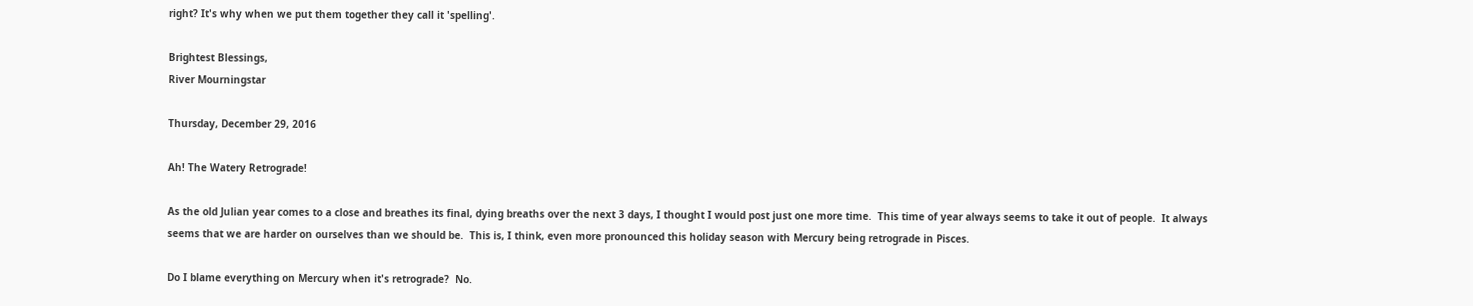right? It's why when we put them together they call it 'spelling'.

Brightest Blessings,
River Mourningstar

Thursday, December 29, 2016

Ah! The Watery Retrograde!

As the old Julian year comes to a close and breathes its final, dying breaths over the next 3 days, I thought I would post just one more time.  This time of year always seems to take it out of people.  It always seems that we are harder on ourselves than we should be.  This is, I think, even more pronounced this holiday season with Mercury being retrograde in Pisces.

Do I blame everything on Mercury when it's retrograde?  No.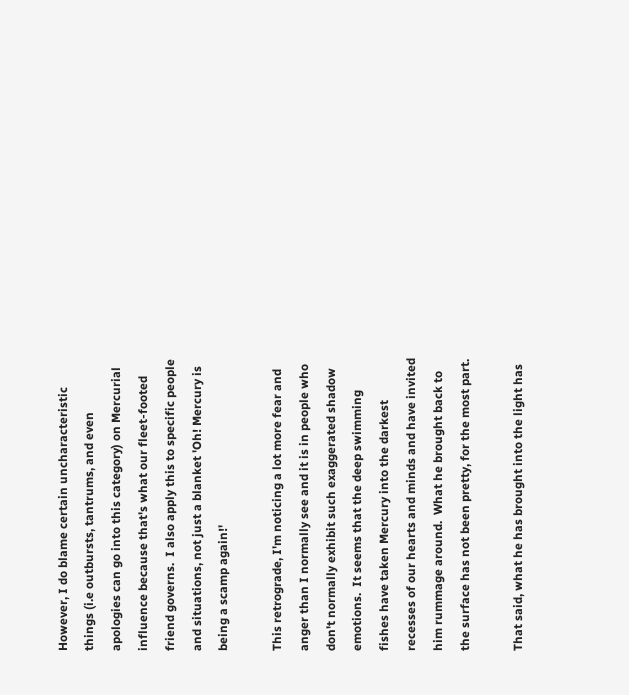However, I do blame certain uncharacteristic things (i.e outbursts, tantrums, and even apologies can go into this category) on Mercurial influence because that's what our fleet-footed friend governs.  I also apply this to specific people and situations, not just a blanket 'Oh! Mercury is being a scamp again!'

This retrograde, I'm noticing a lot more fear and anger than I normally see and it is in people who don't normally exhibit such exaggerated shadow emotions.  It seems that the deep swimming fishes have taken Mercury into the darkest recesses of our hearts and minds and have invited him rummage around.  What he brought back to the surface has not been pretty, for the most part.

That said, what he has brought into the light has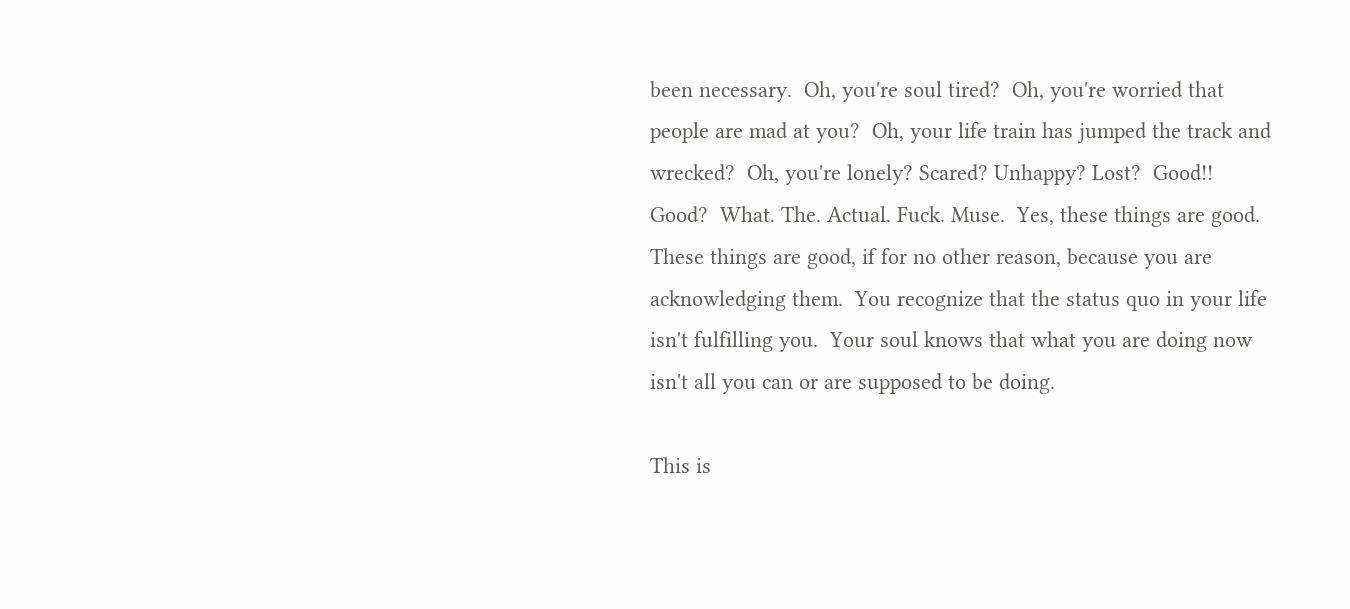been necessary.  Oh, you're soul tired?  Oh, you're worried that people are mad at you?  Oh, your life train has jumped the track and wrecked?  Oh, you're lonely? Scared? Unhappy? Lost?  Good!! Good?  What. The. Actual. Fuck. Muse.  Yes, these things are good. These things are good, if for no other reason, because you are acknowledging them.  You recognize that the status quo in your life isn't fulfilling you.  Your soul knows that what you are doing now isn't all you can or are supposed to be doing.

This is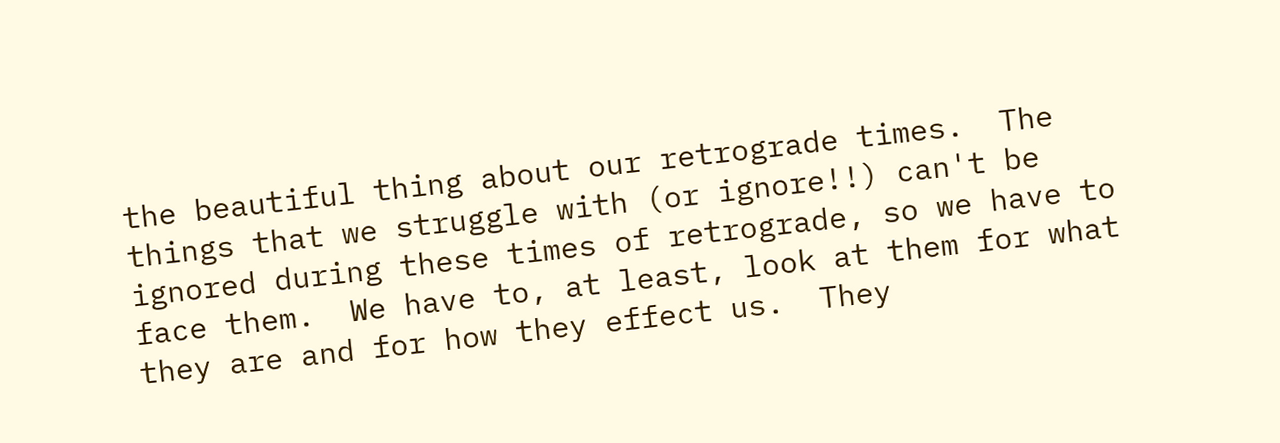the beautiful thing about our retrograde times.  The things that we struggle with (or ignore!!) can't be ignored during these times of retrograde, so we have to face them.  We have to, at least, look at them for what they are and for how they effect us.  They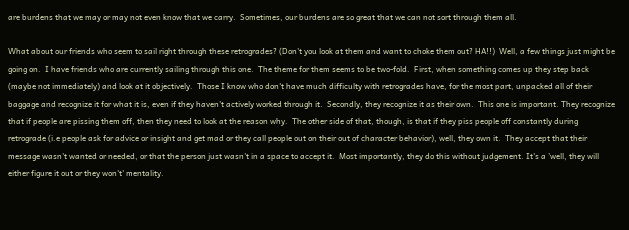are burdens that we may or may not even know that we carry.  Sometimes, our burdens are so great that we can not sort through them all.

What about our friends who seem to sail right through these retrogrades? (Don't you look at them and want to choke them out? HA!!)  Well, a few things just might be going on.  I have friends who are currently sailing through this one.  The theme for them seems to be two-fold.  First, when something comes up they step back (maybe not immediately) and look at it objectively.  Those I know who don't have much difficulty with retrogrades have, for the most part, unpacked all of their baggage and recognize it for what it is, even if they haven't actively worked through it.  Secondly, they recognize it as their own.  This one is important. They recognize that if people are pissing them off, then they need to look at the reason why.  The other side of that, though, is that if they piss people off constantly during retrograde (i.e people ask for advice or insight and get mad or they call people out on their out of character behavior), well, they own it.  They accept that their message wasn't wanted or needed, or that the person just wasn't in a space to accept it.  Most importantly, they do this without judgement. It's a 'well, they will either figure it out or they won't' mentality.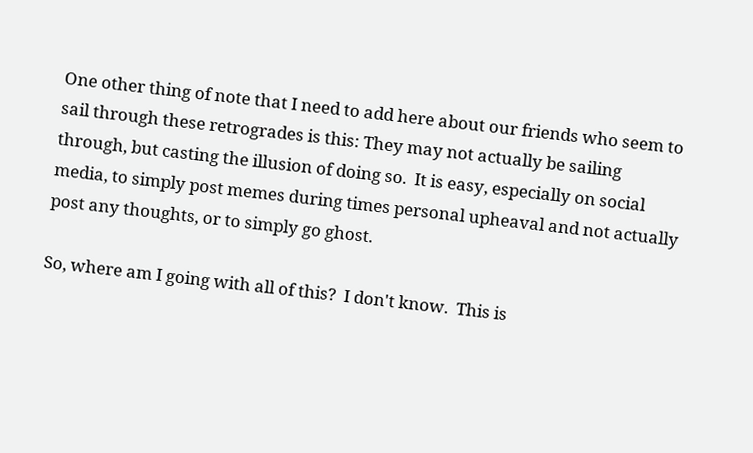One other thing of note that I need to add here about our friends who seem to sail through these retrogrades is this: They may not actually be sailing through, but casting the illusion of doing so.  It is easy, especially on social media, to simply post memes during times personal upheaval and not actually post any thoughts, or to simply go ghost.

So, where am I going with all of this?  I don't know.  This is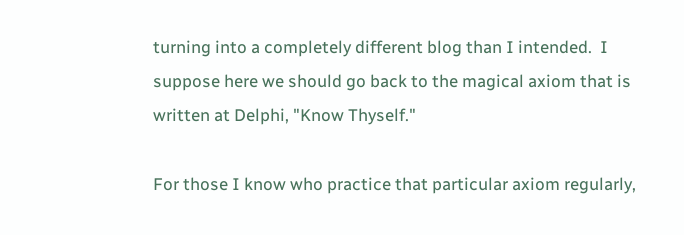turning into a completely different blog than I intended.  I suppose here we should go back to the magical axiom that is written at Delphi, "Know Thyself."

For those I know who practice that particular axiom regularly,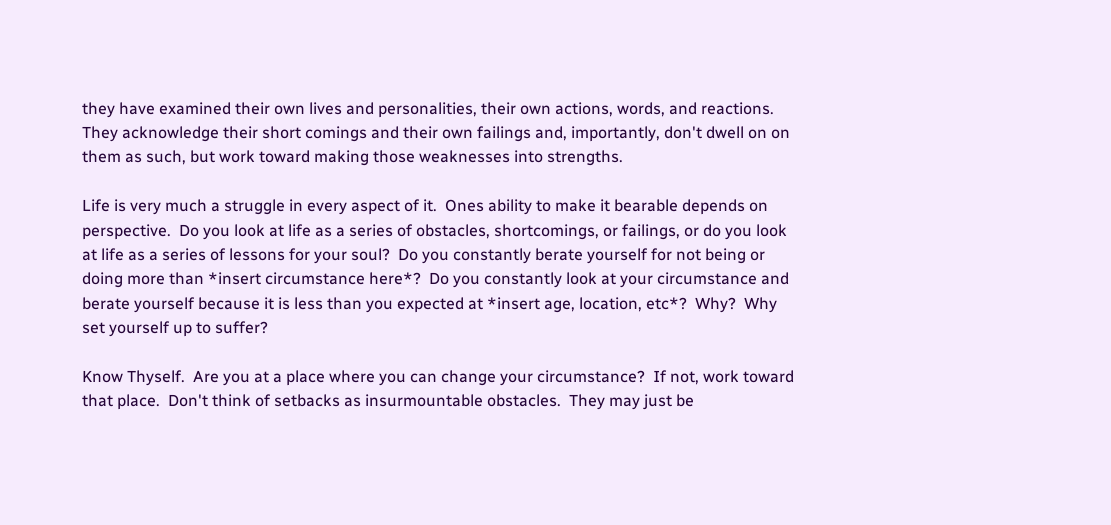they have examined their own lives and personalities, their own actions, words, and reactions.  They acknowledge their short comings and their own failings and, importantly, don't dwell on on them as such, but work toward making those weaknesses into strengths.

Life is very much a struggle in every aspect of it.  Ones ability to make it bearable depends on perspective.  Do you look at life as a series of obstacles, shortcomings, or failings, or do you look at life as a series of lessons for your soul?  Do you constantly berate yourself for not being or doing more than *insert circumstance here*?  Do you constantly look at your circumstance and berate yourself because it is less than you expected at *insert age, location, etc*?  Why?  Why set yourself up to suffer?

Know Thyself.  Are you at a place where you can change your circumstance?  If not, work toward that place.  Don't think of setbacks as insurmountable obstacles.  They may just be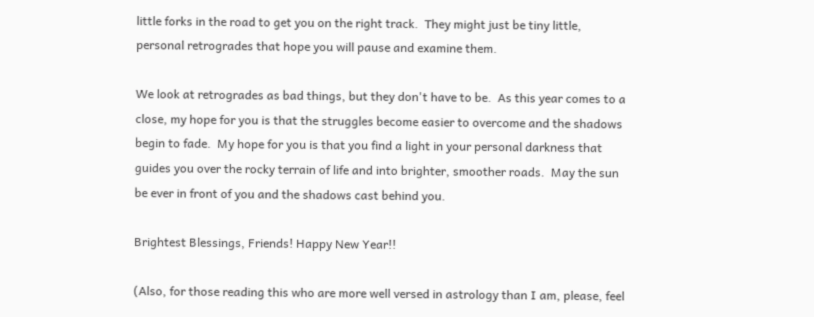little forks in the road to get you on the right track.  They might just be tiny little, personal retrogrades that hope you will pause and examine them.

We look at retrogrades as bad things, but they don't have to be.  As this year comes to a close, my hope for you is that the struggles become easier to overcome and the shadows begin to fade.  My hope for you is that you find a light in your personal darkness that guides you over the rocky terrain of life and into brighter, smoother roads.  May the sun be ever in front of you and the shadows cast behind you.

Brightest Blessings, Friends! Happy New Year!!

(Also, for those reading this who are more well versed in astrology than I am, please, feel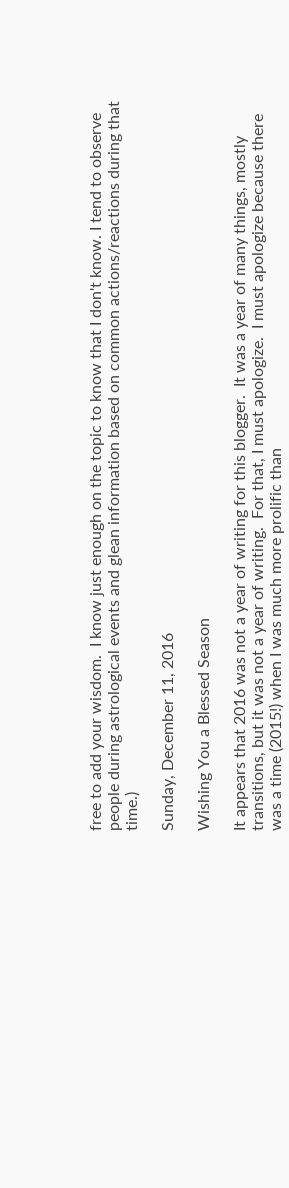free to add your wisdom.  I know just enough on the topic to know that I don't know. I tend to observe people during astrological events and glean information based on common actions/reactions during that time.)

Sunday, December 11, 2016

Wishing You a Blessed Season

It appears that 2016 was not a year of writing for this blogger.  It was a year of many things, mostly transitions, but it was not a year of writing.  For that, I must apologize.  I must apologize because there was a time (2015!) when I was much more prolific than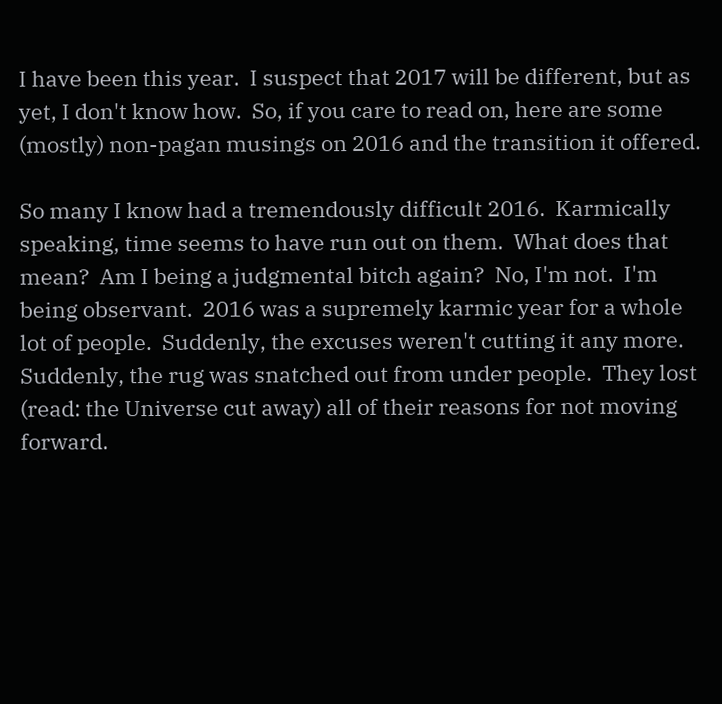I have been this year.  I suspect that 2017 will be different, but as yet, I don't know how.  So, if you care to read on, here are some (mostly) non-pagan musings on 2016 and the transition it offered.

So many I know had a tremendously difficult 2016.  Karmically speaking, time seems to have run out on them.  What does that mean?  Am I being a judgmental bitch again?  No, I'm not.  I'm being observant.  2016 was a supremely karmic year for a whole lot of people.  Suddenly, the excuses weren't cutting it any more.  Suddenly, the rug was snatched out from under people.  They lost (read: the Universe cut away) all of their reasons for not moving forward.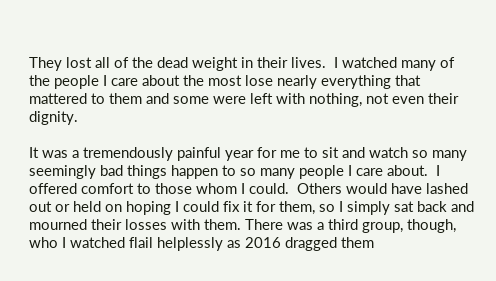They lost all of the dead weight in their lives.  I watched many of the people I care about the most lose nearly everything that mattered to them and some were left with nothing, not even their dignity.

It was a tremendously painful year for me to sit and watch so many seemingly bad things happen to so many people I care about.  I offered comfort to those whom I could.  Others would have lashed out or held on hoping I could fix it for them, so I simply sat back and mourned their losses with them. There was a third group, though, who I watched flail helplessly as 2016 dragged them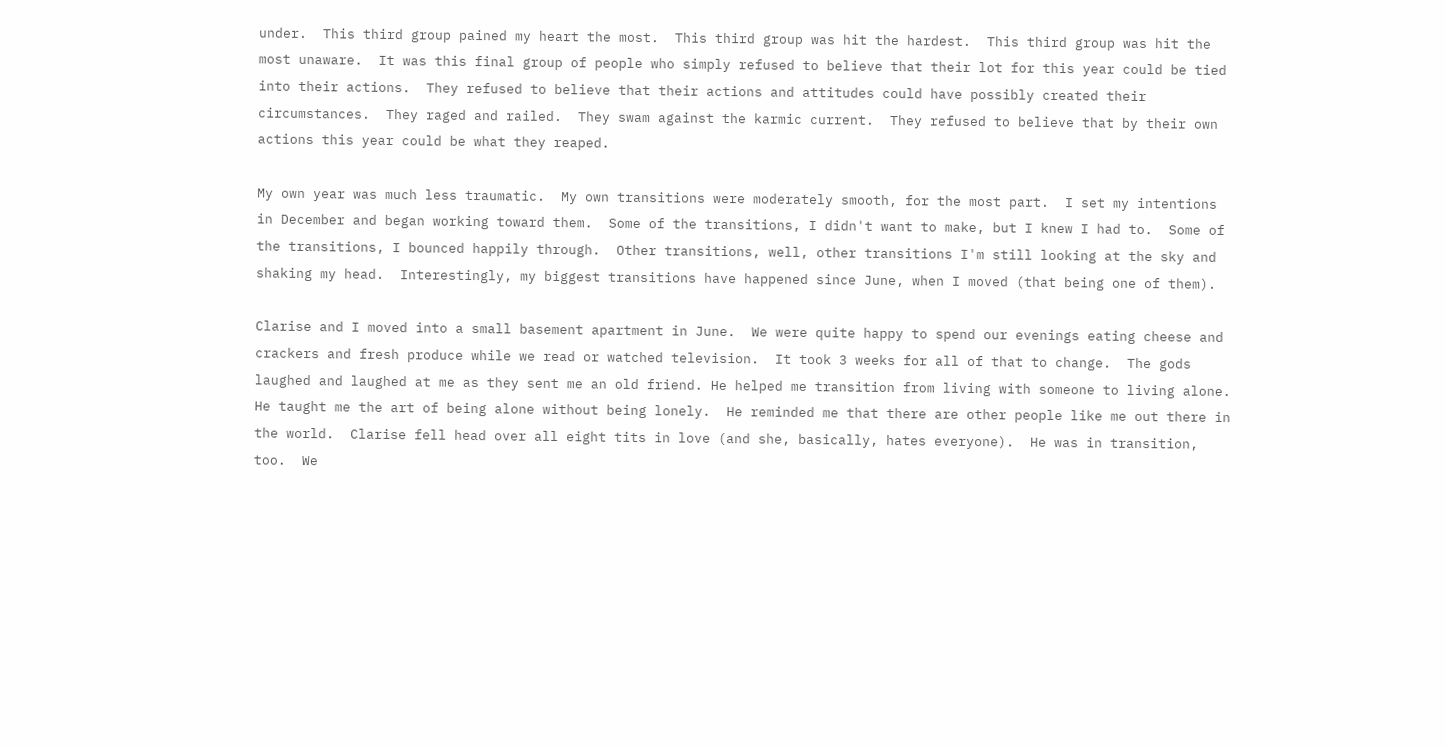under.  This third group pained my heart the most.  This third group was hit the hardest.  This third group was hit the most unaware.  It was this final group of people who simply refused to believe that their lot for this year could be tied into their actions.  They refused to believe that their actions and attitudes could have possibly created their circumstances.  They raged and railed.  They swam against the karmic current.  They refused to believe that by their own actions this year could be what they reaped.

My own year was much less traumatic.  My own transitions were moderately smooth, for the most part.  I set my intentions in December and began working toward them.  Some of the transitions, I didn't want to make, but I knew I had to.  Some of the transitions, I bounced happily through.  Other transitions, well, other transitions I'm still looking at the sky and shaking my head.  Interestingly, my biggest transitions have happened since June, when I moved (that being one of them).

Clarise and I moved into a small basement apartment in June.  We were quite happy to spend our evenings eating cheese and crackers and fresh produce while we read or watched television.  It took 3 weeks for all of that to change.  The gods laughed and laughed at me as they sent me an old friend. He helped me transition from living with someone to living alone.  He taught me the art of being alone without being lonely.  He reminded me that there are other people like me out there in the world.  Clarise fell head over all eight tits in love (and she, basically, hates everyone).  He was in transition, too.  We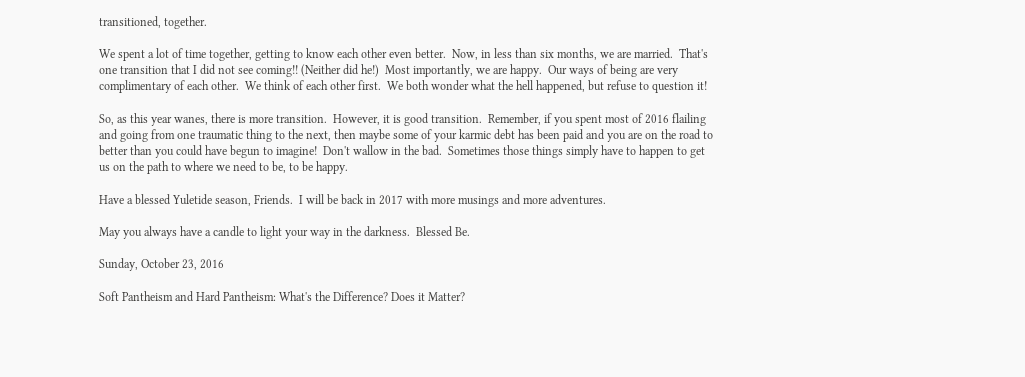transitioned, together.

We spent a lot of time together, getting to know each other even better.  Now, in less than six months, we are married.  That's one transition that I did not see coming!! (Neither did he!)  Most importantly, we are happy.  Our ways of being are very complimentary of each other.  We think of each other first.  We both wonder what the hell happened, but refuse to question it!

So, as this year wanes, there is more transition.  However, it is good transition.  Remember, if you spent most of 2016 flailing and going from one traumatic thing to the next, then maybe some of your karmic debt has been paid and you are on the road to better than you could have begun to imagine!  Don't wallow in the bad.  Sometimes those things simply have to happen to get us on the path to where we need to be, to be happy.

Have a blessed Yuletide season, Friends.  I will be back in 2017 with more musings and more adventures.

May you always have a candle to light your way in the darkness.  Blessed Be.

Sunday, October 23, 2016

Soft Pantheism and Hard Pantheism: What's the Difference? Does it Matter?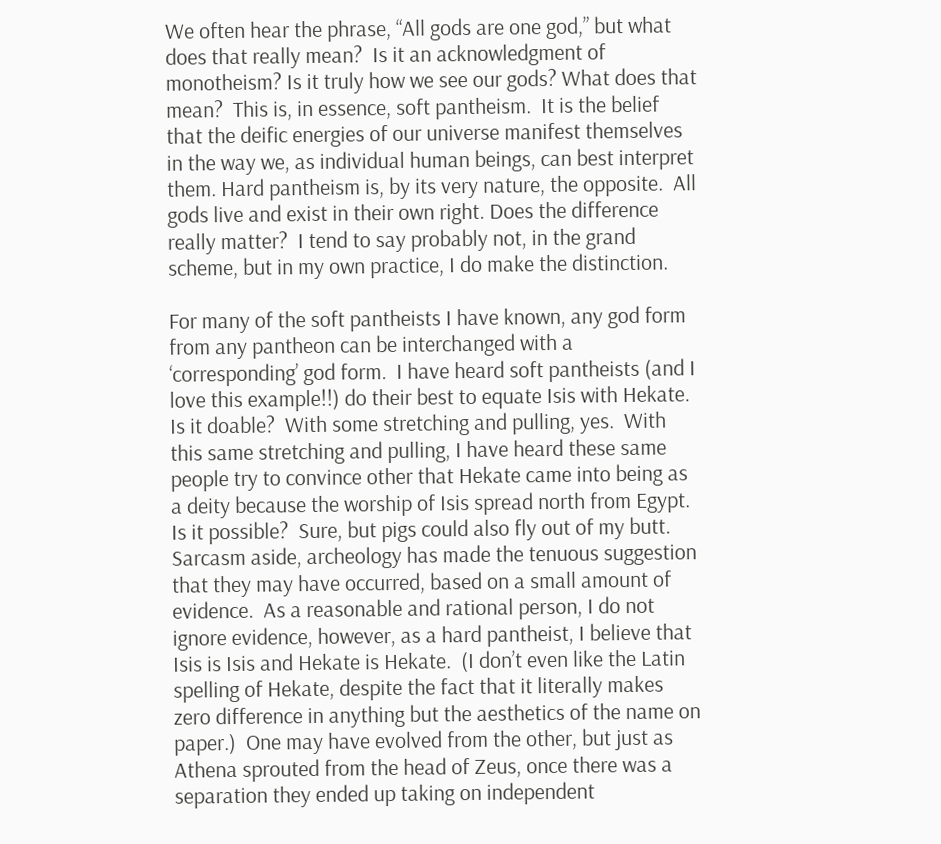We often hear the phrase, “All gods are one god,” but what does that really mean?  Is it an acknowledgment of monotheism? Is it truly how we see our gods? What does that mean?  This is, in essence, soft pantheism.  It is the belief that the deific energies of our universe manifest themselves in the way we, as individual human beings, can best interpret them. Hard pantheism is, by its very nature, the opposite.  All gods live and exist in their own right. Does the difference really matter?  I tend to say probably not, in the grand scheme, but in my own practice, I do make the distinction.

For many of the soft pantheists I have known, any god form from any pantheon can be interchanged with a ‘corresponding’ god form.  I have heard soft pantheists (and I love this example!!) do their best to equate Isis with Hekate.  Is it doable?  With some stretching and pulling, yes.  With this same stretching and pulling, I have heard these same people try to convince other that Hekate came into being as a deity because the worship of Isis spread north from Egypt.  Is it possible?  Sure, but pigs could also fly out of my butt.  Sarcasm aside, archeology has made the tenuous suggestion that they may have occurred, based on a small amount of evidence.  As a reasonable and rational person, I do not ignore evidence, however, as a hard pantheist, I believe that Isis is Isis and Hekate is Hekate.  (I don’t even like the Latin spelling of Hekate, despite the fact that it literally makes zero difference in anything but the aesthetics of the name on paper.)  One may have evolved from the other, but just as Athena sprouted from the head of Zeus, once there was a separation they ended up taking on independent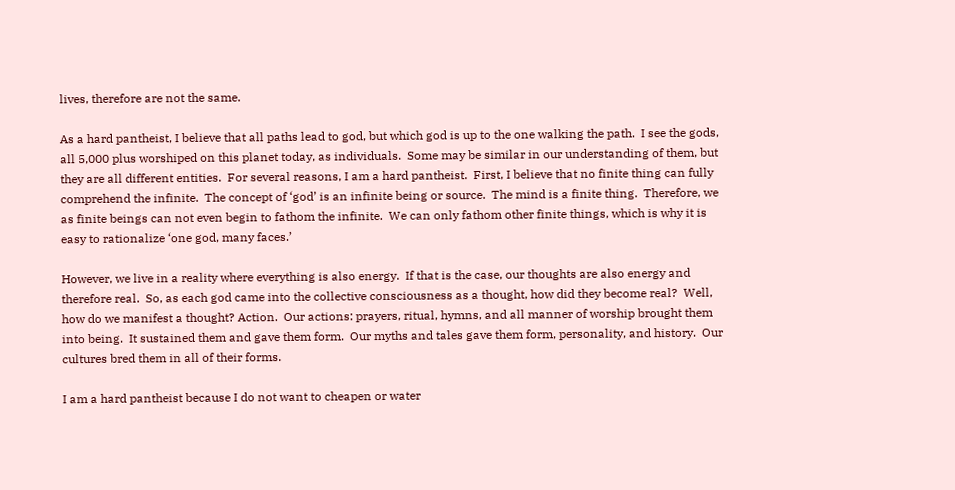lives, therefore are not the same.

As a hard pantheist, I believe that all paths lead to god, but which god is up to the one walking the path.  I see the gods, all 5,000 plus worshiped on this planet today, as individuals.  Some may be similar in our understanding of them, but they are all different entities.  For several reasons, I am a hard pantheist.  First, I believe that no finite thing can fully comprehend the infinite.  The concept of ‘god’ is an infinite being or source.  The mind is a finite thing.  Therefore, we as finite beings can not even begin to fathom the infinite.  We can only fathom other finite things, which is why it is easy to rationalize ‘one god, many faces.’

However, we live in a reality where everything is also energy.  If that is the case, our thoughts are also energy and therefore real.  So, as each god came into the collective consciousness as a thought, how did they become real?  Well, how do we manifest a thought? Action.  Our actions: prayers, ritual, hymns, and all manner of worship brought them into being.  It sustained them and gave them form.  Our myths and tales gave them form, personality, and history.  Our cultures bred them in all of their forms.

I am a hard pantheist because I do not want to cheapen or water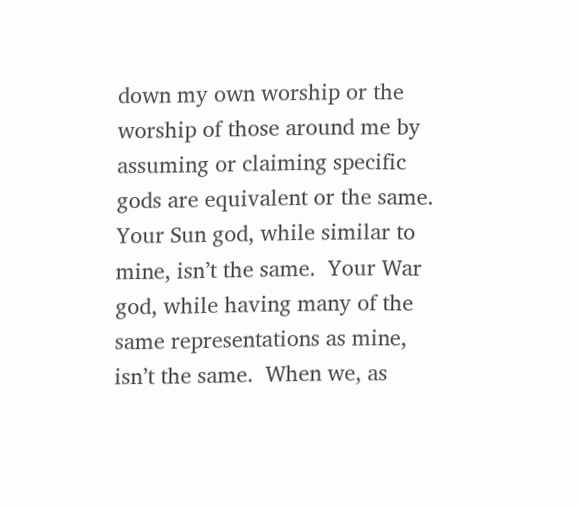down my own worship or the worship of those around me by assuming or claiming specific gods are equivalent or the same.  Your Sun god, while similar to mine, isn’t the same.  Your War god, while having many of the same representations as mine, isn’t the same.  When we, as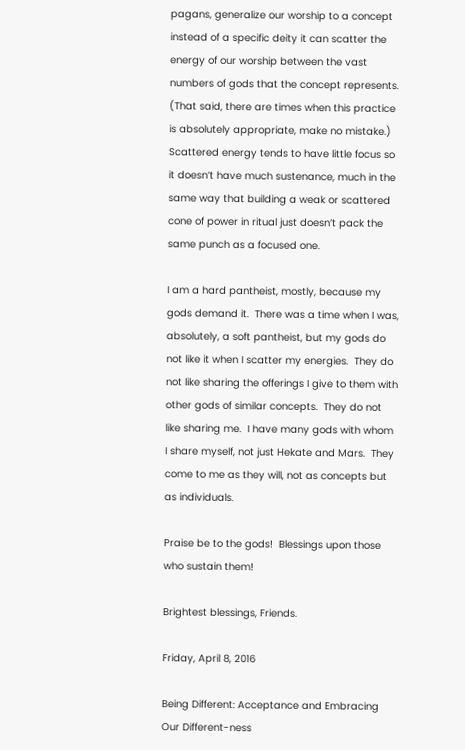pagans, generalize our worship to a concept instead of a specific deity it can scatter the energy of our worship between the vast numbers of gods that the concept represents. (That said, there are times when this practice is absolutely appropriate, make no mistake.)  Scattered energy tends to have little focus so it doesn’t have much sustenance, much in the same way that building a weak or scattered cone of power in ritual just doesn’t pack the same punch as a focused one.

I am a hard pantheist, mostly, because my gods demand it.  There was a time when I was, absolutely, a soft pantheist, but my gods do not like it when I scatter my energies.  They do not like sharing the offerings I give to them with other gods of similar concepts.  They do not like sharing me.  I have many gods with whom I share myself, not just Hekate and Mars.  They come to me as they will, not as concepts but as individuals.

Praise be to the gods!  Blessings upon those who sustain them!

Brightest blessings, Friends.

Friday, April 8, 2016

Being Different: Acceptance and Embracing Our Different-ness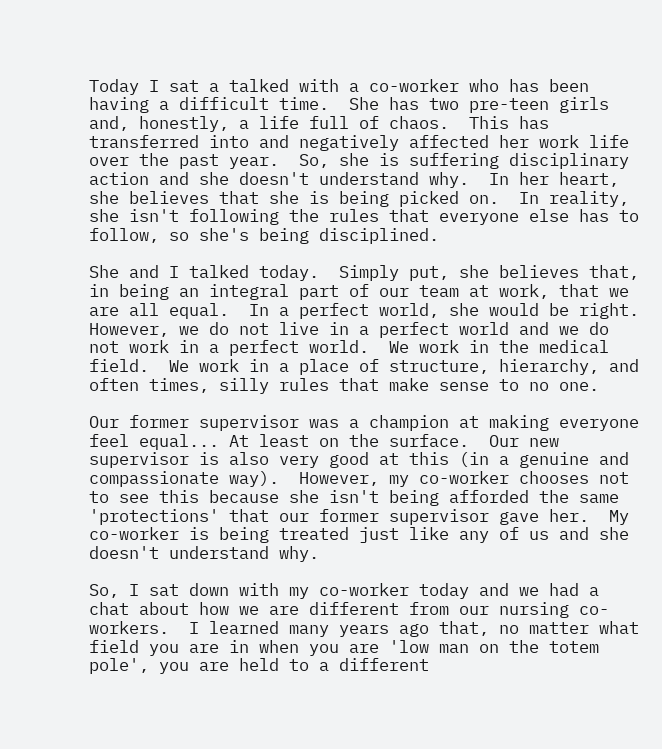Today I sat a talked with a co-worker who has been having a difficult time.  She has two pre-teen girls and, honestly, a life full of chaos.  This has transferred into and negatively affected her work life over the past year.  So, she is suffering disciplinary action and she doesn't understand why.  In her heart, she believes that she is being picked on.  In reality, she isn't following the rules that everyone else has to follow, so she's being disciplined.

She and I talked today.  Simply put, she believes that, in being an integral part of our team at work, that we are all equal.  In a perfect world, she would be right.  However, we do not live in a perfect world and we do not work in a perfect world.  We work in the medical field.  We work in a place of structure, hierarchy, and often times, silly rules that make sense to no one.

Our former supervisor was a champion at making everyone feel equal... At least on the surface.  Our new supervisor is also very good at this (in a genuine and compassionate way).  However, my co-worker chooses not to see this because she isn't being afforded the same 'protections' that our former supervisor gave her.  My co-worker is being treated just like any of us and she doesn't understand why.

So, I sat down with my co-worker today and we had a chat about how we are different from our nursing co-workers.  I learned many years ago that, no matter what field you are in when you are 'low man on the totem pole', you are held to a different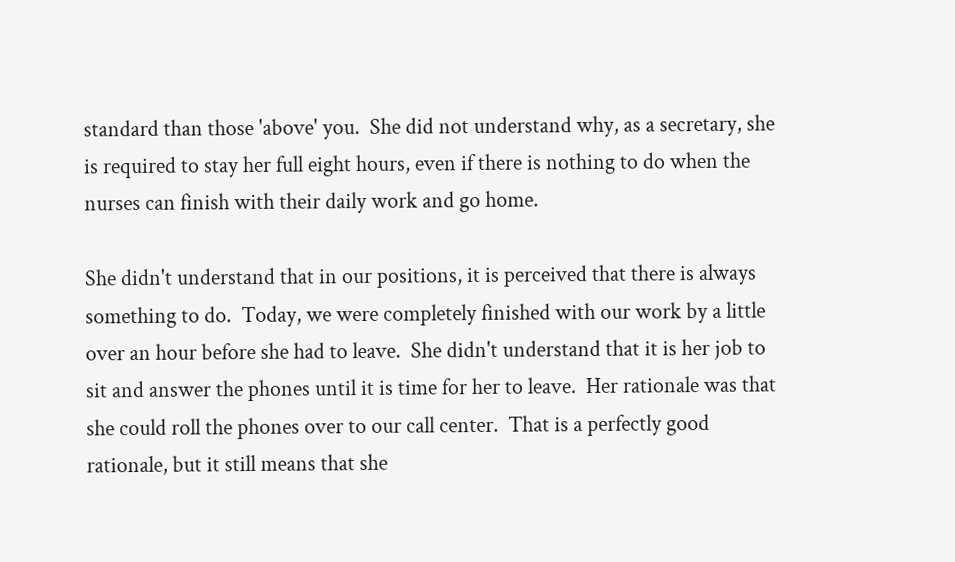standard than those 'above' you.  She did not understand why, as a secretary, she is required to stay her full eight hours, even if there is nothing to do when the nurses can finish with their daily work and go home.

She didn't understand that in our positions, it is perceived that there is always something to do.  Today, we were completely finished with our work by a little over an hour before she had to leave.  She didn't understand that it is her job to sit and answer the phones until it is time for her to leave.  Her rationale was that she could roll the phones over to our call center.  That is a perfectly good rationale, but it still means that she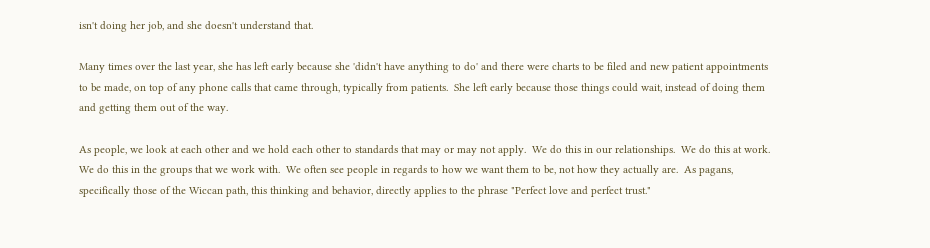isn't doing her job, and she doesn't understand that.

Many times over the last year, she has left early because she 'didn't have anything to do' and there were charts to be filed and new patient appointments to be made, on top of any phone calls that came through, typically from patients.  She left early because those things could wait, instead of doing them and getting them out of the way.

As people, we look at each other and we hold each other to standards that may or may not apply.  We do this in our relationships.  We do this at work.  We do this in the groups that we work with.  We often see people in regards to how we want them to be, not how they actually are.  As pagans, specifically those of the Wiccan path, this thinking and behavior, directly applies to the phrase "Perfect love and perfect trust."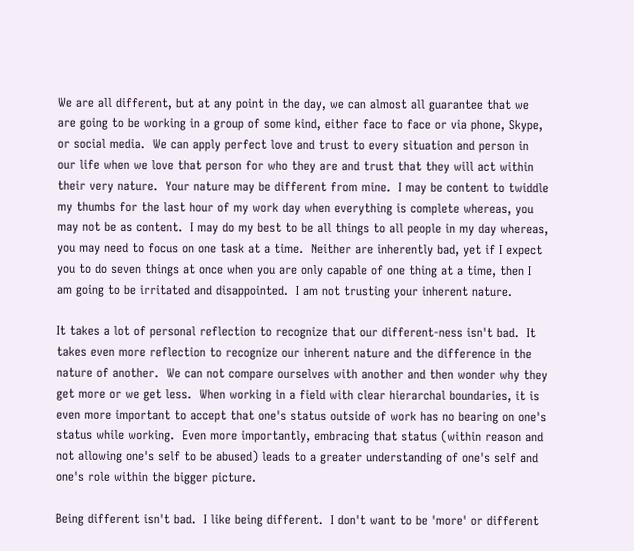We are all different, but at any point in the day, we can almost all guarantee that we are going to be working in a group of some kind, either face to face or via phone, Skype, or social media.  We can apply perfect love and trust to every situation and person in our life when we love that person for who they are and trust that they will act within their very nature.  Your nature may be different from mine.  I may be content to twiddle my thumbs for the last hour of my work day when everything is complete whereas, you may not be as content.  I may do my best to be all things to all people in my day whereas, you may need to focus on one task at a time.  Neither are inherently bad, yet if I expect you to do seven things at once when you are only capable of one thing at a time, then I am going to be irritated and disappointed.  I am not trusting your inherent nature.

It takes a lot of personal reflection to recognize that our different-ness isn't bad.  It takes even more reflection to recognize our inherent nature and the difference in the nature of another.  We can not compare ourselves with another and then wonder why they get more or we get less.  When working in a field with clear hierarchal boundaries, it is even more important to accept that one's status outside of work has no bearing on one's status while working.  Even more importantly, embracing that status (within reason and not allowing one's self to be abused) leads to a greater understanding of one's self and one's role within the bigger picture.

Being different isn't bad.  I like being different.  I don't want to be 'more' or different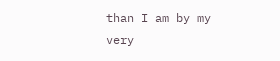than I am by my very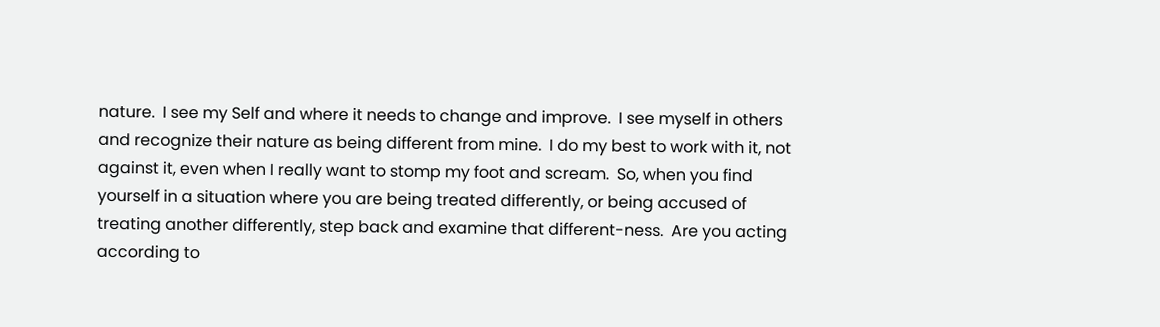nature.  I see my Self and where it needs to change and improve.  I see myself in others and recognize their nature as being different from mine.  I do my best to work with it, not against it, even when I really want to stomp my foot and scream.  So, when you find yourself in a situation where you are being treated differently, or being accused of treating another differently, step back and examine that different-ness.  Are you acting according to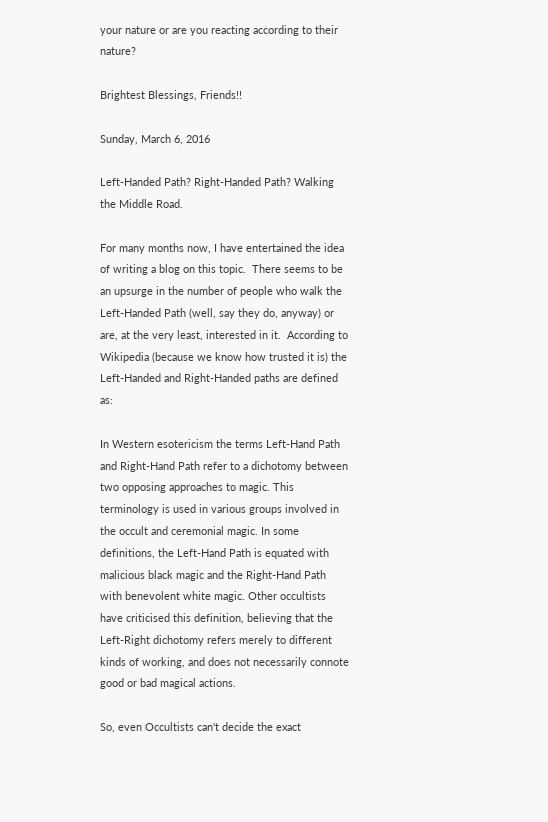your nature or are you reacting according to their nature?

Brightest Blessings, Friends!!

Sunday, March 6, 2016

Left-Handed Path? Right-Handed Path? Walking the Middle Road.

For many months now, I have entertained the idea of writing a blog on this topic.  There seems to be an upsurge in the number of people who walk the Left-Handed Path (well, say they do, anyway) or are, at the very least, interested in it.  According to Wikipedia (because we know how trusted it is) the Left-Handed and Right-Handed paths are defined as:

In Western esotericism the terms Left-Hand Path and Right-Hand Path refer to a dichotomy between two opposing approaches to magic. This terminology is used in various groups involved in the occult and ceremonial magic. In some definitions, the Left-Hand Path is equated with malicious black magic and the Right-Hand Path with benevolent white magic. Other occultists have criticised this definition, believing that the Left-Right dichotomy refers merely to different kinds of working, and does not necessarily connote good or bad magical actions.

So, even Occultists can't decide the exact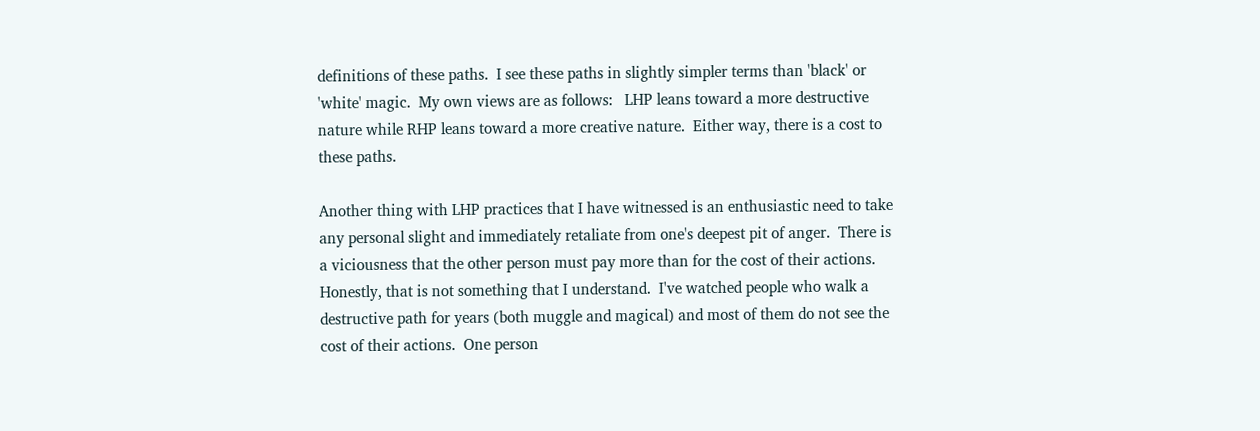definitions of these paths.  I see these paths in slightly simpler terms than 'black' or 'white' magic.  My own views are as follows:   LHP leans toward a more destructive nature while RHP leans toward a more creative nature.  Either way, there is a cost to these paths.

Another thing with LHP practices that I have witnessed is an enthusiastic need to take any personal slight and immediately retaliate from one's deepest pit of anger.  There is a viciousness that the other person must pay more than for the cost of their actions.  Honestly, that is not something that I understand.  I've watched people who walk a destructive path for years (both muggle and magical) and most of them do not see the cost of their actions.  One person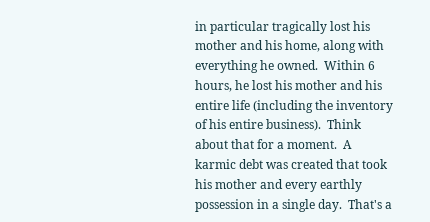in particular tragically lost his mother and his home, along with everything he owned.  Within 6 hours, he lost his mother and his entire life (including the inventory of his entire business).  Think about that for a moment.  A karmic debt was created that took his mother and every earthly possession in a single day.  That's a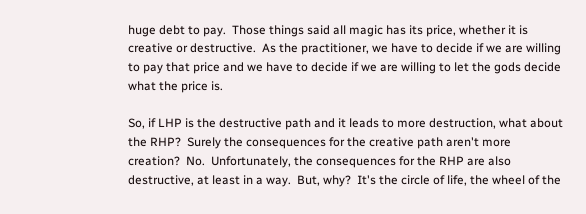huge debt to pay.  Those things said all magic has its price, whether it is creative or destructive.  As the practitioner, we have to decide if we are willing to pay that price and we have to decide if we are willing to let the gods decide what the price is.

So, if LHP is the destructive path and it leads to more destruction, what about the RHP?  Surely the consequences for the creative path aren't more creation?  No.  Unfortunately, the consequences for the RHP are also destructive, at least in a way.  But, why?  It's the circle of life, the wheel of the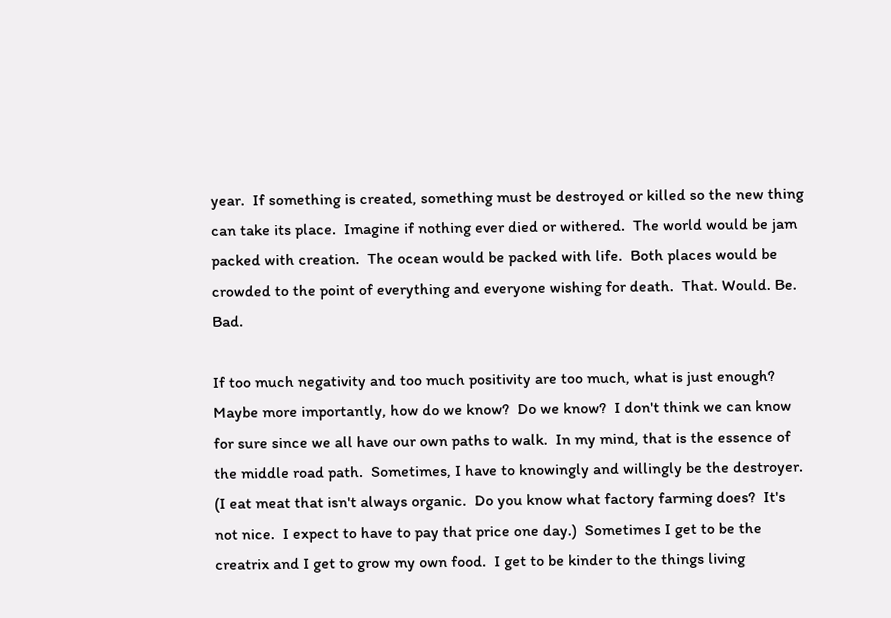year.  If something is created, something must be destroyed or killed so the new thing can take its place.  Imagine if nothing ever died or withered.  The world would be jam packed with creation.  The ocean would be packed with life.  Both places would be crowded to the point of everything and everyone wishing for death.  That. Would. Be. Bad.

If too much negativity and too much positivity are too much, what is just enough?  Maybe more importantly, how do we know?  Do we know?  I don't think we can know for sure since we all have our own paths to walk.  In my mind, that is the essence of the middle road path.  Sometimes, I have to knowingly and willingly be the destroyer.  (I eat meat that isn't always organic.  Do you know what factory farming does?  It's not nice.  I expect to have to pay that price one day.)  Sometimes I get to be the creatrix and I get to grow my own food.  I get to be kinder to the things living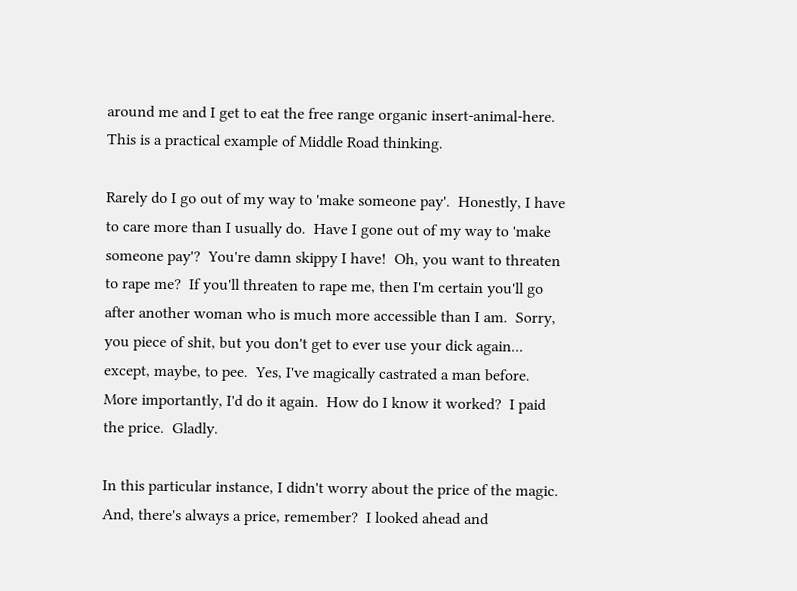around me and I get to eat the free range organic insert-animal-here.  This is a practical example of Middle Road thinking.

Rarely do I go out of my way to 'make someone pay'.  Honestly, I have to care more than I usually do.  Have I gone out of my way to 'make someone pay'?  You're damn skippy I have!  Oh, you want to threaten to rape me?  If you'll threaten to rape me, then I'm certain you'll go after another woman who is much more accessible than I am.  Sorry, you piece of shit, but you don't get to ever use your dick again... except, maybe, to pee.  Yes, I've magically castrated a man before.  More importantly, I'd do it again.  How do I know it worked?  I paid the price.  Gladly.

In this particular instance, I didn't worry about the price of the magic.  And, there's always a price, remember?  I looked ahead and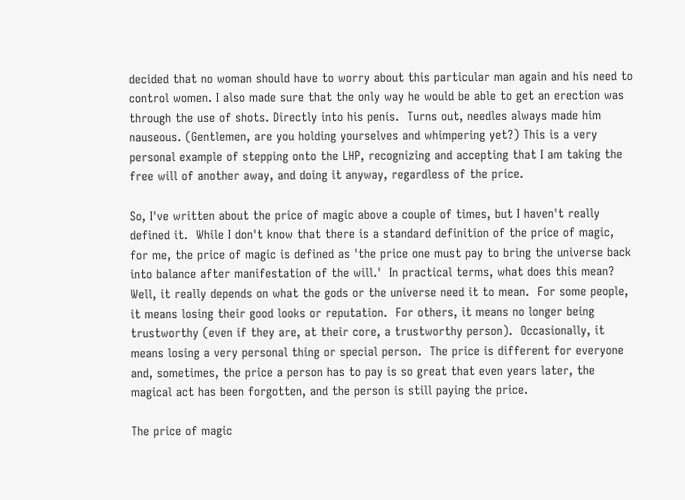decided that no woman should have to worry about this particular man again and his need to control women. I also made sure that the only way he would be able to get an erection was through the use of shots. Directly into his penis.  Turns out, needles always made him nauseous. (Gentlemen, are you holding yourselves and whimpering yet?) This is a very personal example of stepping onto the LHP, recognizing and accepting that I am taking the free will of another away, and doing it anyway, regardless of the price.

So, I've written about the price of magic above a couple of times, but I haven't really defined it.  While I don't know that there is a standard definition of the price of magic, for me, the price of magic is defined as 'the price one must pay to bring the universe back into balance after manifestation of the will.'  In practical terms, what does this mean?  Well, it really depends on what the gods or the universe need it to mean.  For some people, it means losing their good looks or reputation.  For others, it means no longer being trustworthy (even if they are, at their core, a trustworthy person).  Occasionally, it means losing a very personal thing or special person.  The price is different for everyone and, sometimes, the price a person has to pay is so great that even years later, the magical act has been forgotten, and the person is still paying the price.

The price of magic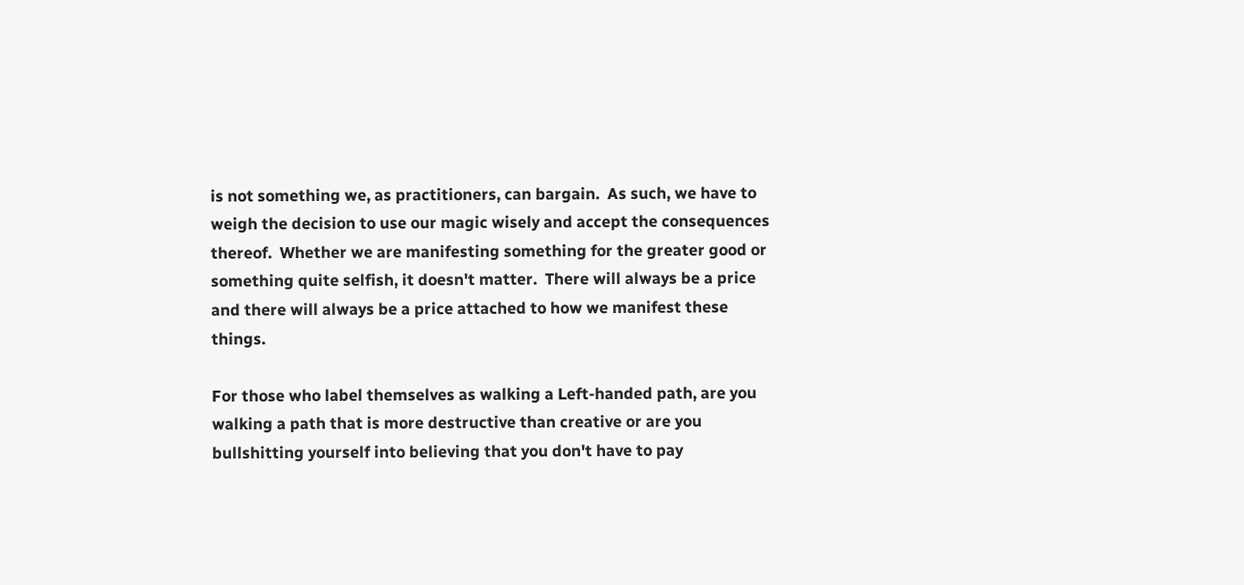is not something we, as practitioners, can bargain.  As such, we have to weigh the decision to use our magic wisely and accept the consequences thereof.  Whether we are manifesting something for the greater good or something quite selfish, it doesn't matter.  There will always be a price and there will always be a price attached to how we manifest these things.

For those who label themselves as walking a Left-handed path, are you walking a path that is more destructive than creative or are you bullshitting yourself into believing that you don't have to pay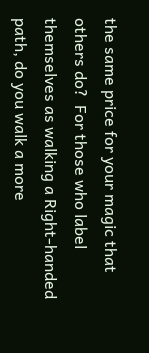the same price for your magic that others do?  For those who label themselves as walking a Right-handed path, do you walk a more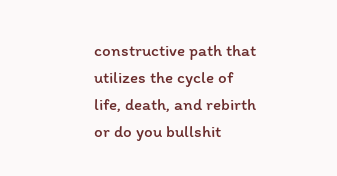constructive path that utilizes the cycle of life, death, and rebirth or do you bullshit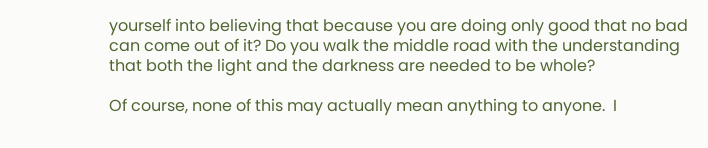yourself into believing that because you are doing only good that no bad can come out of it? Do you walk the middle road with the understanding that both the light and the darkness are needed to be whole?

Of course, none of this may actually mean anything to anyone.  I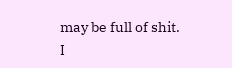may be full of shit.  I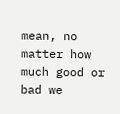mean, no matter how much good or bad we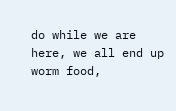do while we are here, we all end up worm food,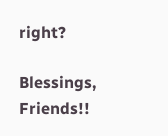right?

Blessings, Friends!!